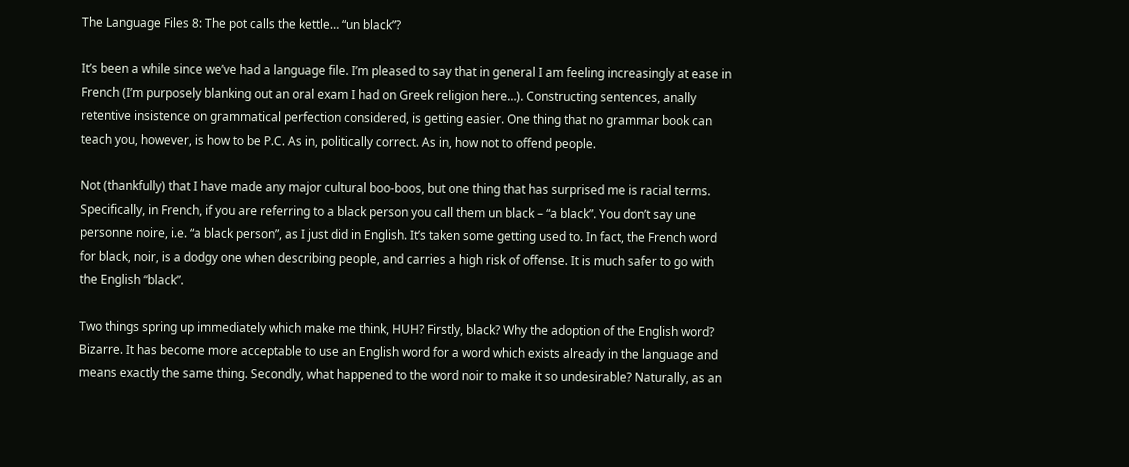The Language Files 8: The pot calls the kettle… “un black”?

It’s been a while since we’ve had a language file. I’m pleased to say that in general I am feeling increasingly at ease in French (I’m purposely blanking out an oral exam I had on Greek religion here…). Constructing sentences, anally retentive insistence on grammatical perfection considered, is getting easier. One thing that no grammar book can teach you, however, is how to be P.C. As in, politically correct. As in, how not to offend people.

Not (thankfully) that I have made any major cultural boo-boos, but one thing that has surprised me is racial terms. Specifically, in French, if you are referring to a black person you call them un black – “a black”. You don’t say une personne noire, i.e. “a black person”, as I just did in English. It’s taken some getting used to. In fact, the French word for black, noir, is a dodgy one when describing people, and carries a high risk of offense. It is much safer to go with the English “black”.

Two things spring up immediately which make me think, HUH? Firstly, black? Why the adoption of the English word? Bizarre. It has become more acceptable to use an English word for a word which exists already in the language and means exactly the same thing. Secondly, what happened to the word noir to make it so undesirable? Naturally, as an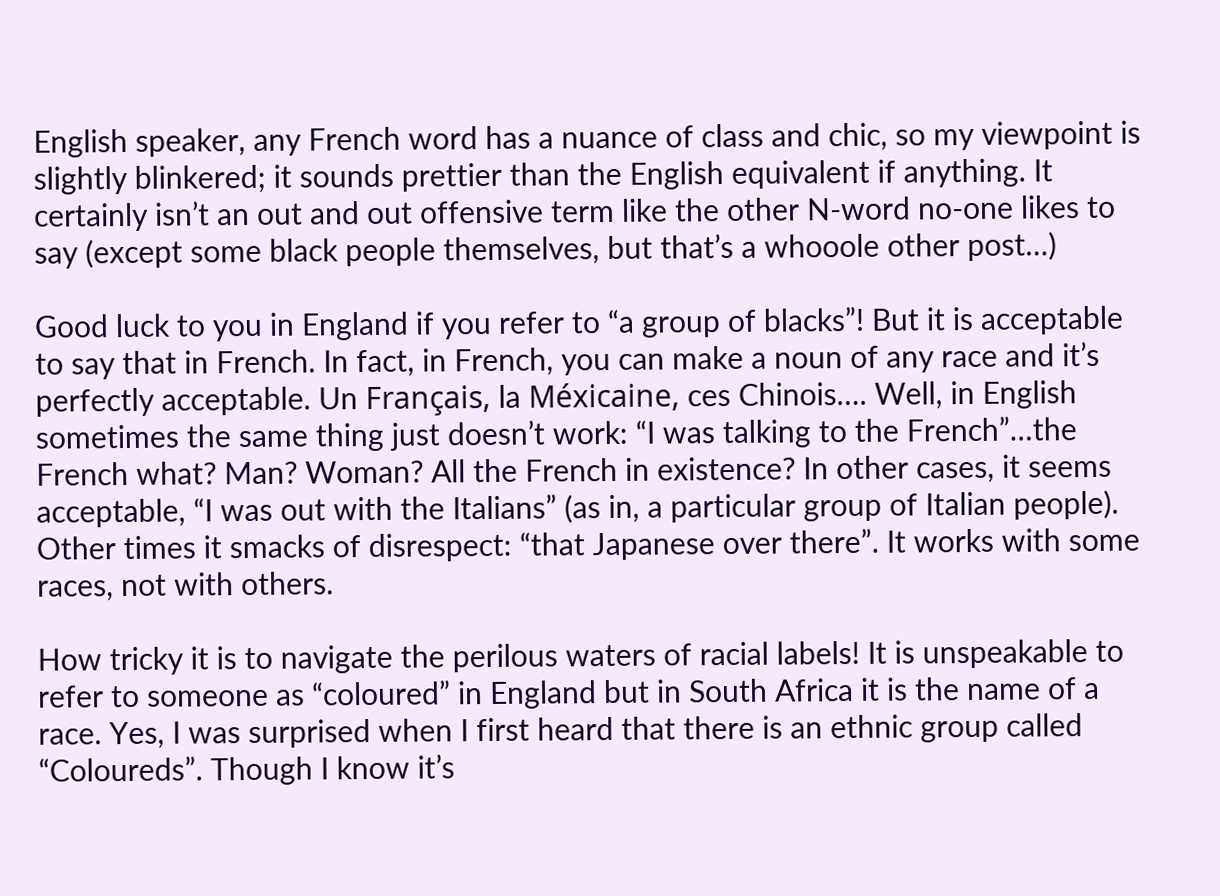English speaker, any French word has a nuance of class and chic, so my viewpoint is slightly blinkered; it sounds prettier than the English equivalent if anything. It certainly isn’t an out and out offensive term like the other N-word no-one likes to say (except some black people themselves, but that’s a whooole other post…)

Good luck to you in England if you refer to “a group of blacks”! But it is acceptable to say that in French. In fact, in French, you can make a noun of any race and it’s perfectly acceptable. Un Français, la Méxicaine, ces Chinois…. Well, in English sometimes the same thing just doesn’t work: “I was talking to the French”…the French what? Man? Woman? All the French in existence? In other cases, it seems acceptable, “I was out with the Italians” (as in, a particular group of Italian people). Other times it smacks of disrespect: “that Japanese over there”. It works with some races, not with others.

How tricky it is to navigate the perilous waters of racial labels! It is unspeakable to refer to someone as “coloured” in England but in South Africa it is the name of a race. Yes, I was surprised when I first heard that there is an ethnic group called “Coloureds”. Though I know it’s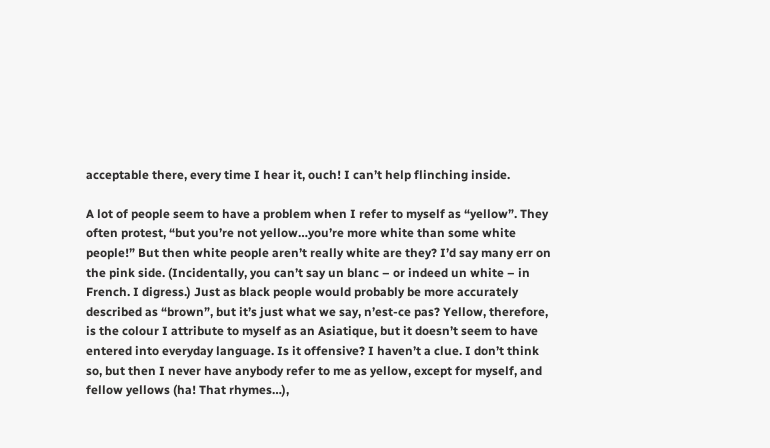acceptable there, every time I hear it, ouch! I can’t help flinching inside.

A lot of people seem to have a problem when I refer to myself as “yellow”. They often protest, “but you’re not yellow…you’re more white than some white people!” But then white people aren’t really white are they? I’d say many err on the pink side. (Incidentally, you can’t say un blanc – or indeed un white – in French. I digress.) Just as black people would probably be more accurately described as “brown”, but it’s just what we say, n’est-ce pas? Yellow, therefore, is the colour I attribute to myself as an Asiatique, but it doesn’t seem to have entered into everyday language. Is it offensive? I haven’t a clue. I don’t think so, but then I never have anybody refer to me as yellow, except for myself, and fellow yellows (ha! That rhymes…),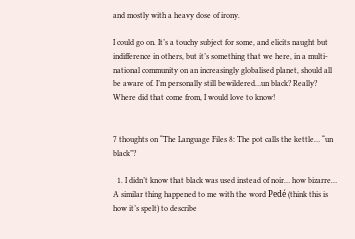and mostly with a heavy dose of irony.

I could go on. It’s a touchy subject for some, and elicits naught but indifference in others, but it’s something that we here, in a multi-national community on an increasingly globalised planet, should all be aware of. I’m personally still bewildered…un black? Really? Where did that come from, I would love to know!


7 thoughts on “The Language Files 8: The pot calls the kettle… “un black”?

  1. I didn’t know that black was used instead of noir… how bizarre… A similar thing happened to me with the word Pedé (think this is how it’s spelt) to describe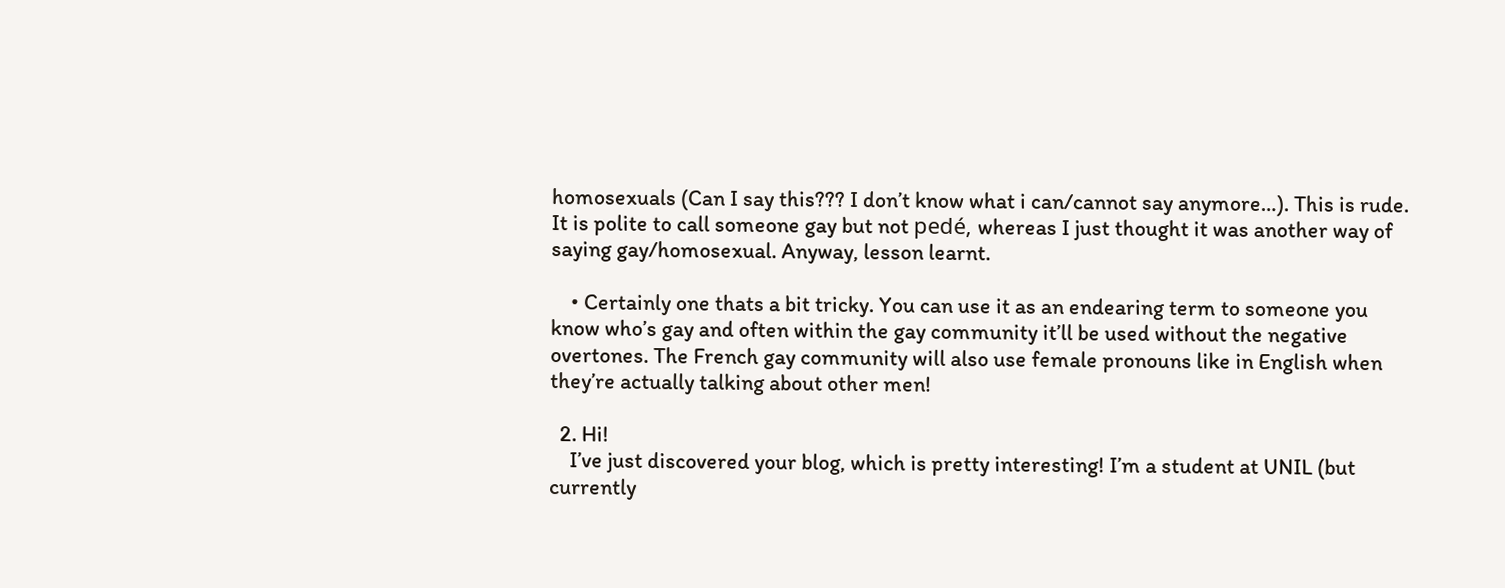homosexuals (Can I say this??? I don’t know what i can/cannot say anymore…). This is rude. It is polite to call someone gay but not pedé, whereas I just thought it was another way of saying gay/homosexual. Anyway, lesson learnt.

    • Certainly one thats a bit tricky. You can use it as an endearing term to someone you know who’s gay and often within the gay community it’ll be used without the negative overtones. The French gay community will also use female pronouns like in English when they’re actually talking about other men!

  2. Hi!
    I’ve just discovered your blog, which is pretty interesting! I’m a student at UNIL (but currently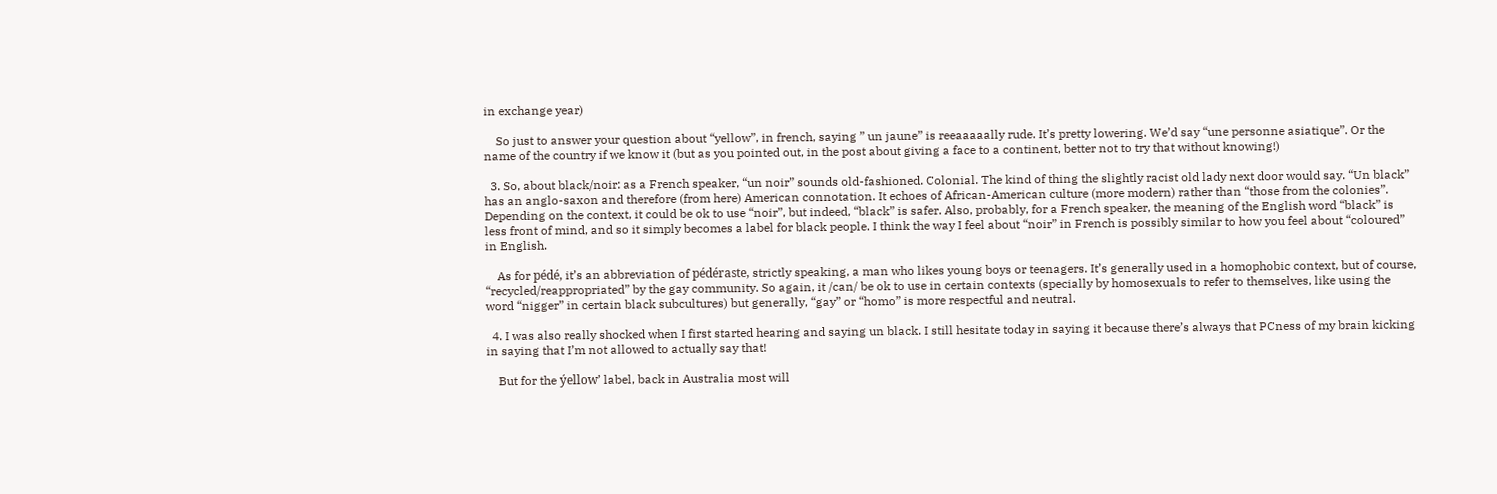in exchange year)

    So just to answer your question about “yellow”, in french, saying ” un jaune” is reeaaaaally rude. It’s pretty lowering. We’d say “une personne asiatique”. Or the name of the country if we know it (but as you pointed out, in the post about giving a face to a continent, better not to try that without knowing!)

  3. So, about black/noir: as a French speaker, “un noir” sounds old-fashioned. Colonial. The kind of thing the slightly racist old lady next door would say. “Un black” has an anglo-saxon and therefore (from here) American connotation. It echoes of African-American culture (more modern) rather than “those from the colonies”. Depending on the context, it could be ok to use “noir”, but indeed, “black” is safer. Also, probably, for a French speaker, the meaning of the English word “black” is less front of mind, and so it simply becomes a label for black people. I think the way I feel about “noir” in French is possibly similar to how you feel about “coloured” in English.

    As for pédé, it’s an abbreviation of pédéraste, strictly speaking, a man who likes young boys or teenagers. It’s generally used in a homophobic context, but of course, “recycled/reappropriated” by the gay community. So again, it /can/ be ok to use in certain contexts (specially by homosexuals to refer to themselves, like using the word “nigger” in certain black subcultures) but generally, “gay” or “homo” is more respectful and neutral.

  4. I was also really shocked when I first started hearing and saying un black. I still hesitate today in saying it because there’s always that PCness of my brain kicking in saying that I’m not allowed to actually say that!

    But for the ýellow’ label, back in Australia most will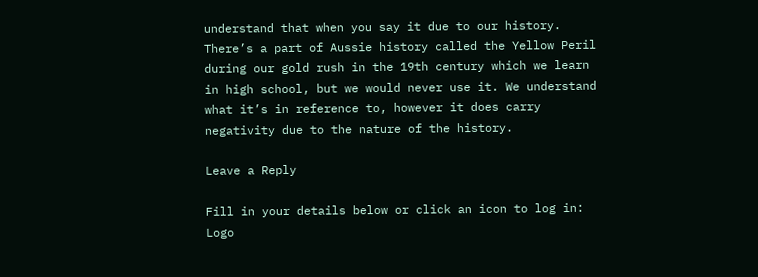understand that when you say it due to our history. There’s a part of Aussie history called the Yellow Peril during our gold rush in the 19th century which we learn in high school, but we would never use it. We understand what it’s in reference to, however it does carry negativity due to the nature of the history.

Leave a Reply

Fill in your details below or click an icon to log in: Logo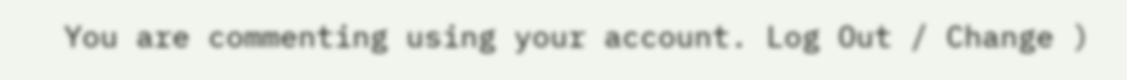You are commenting using your account. Log Out / Change )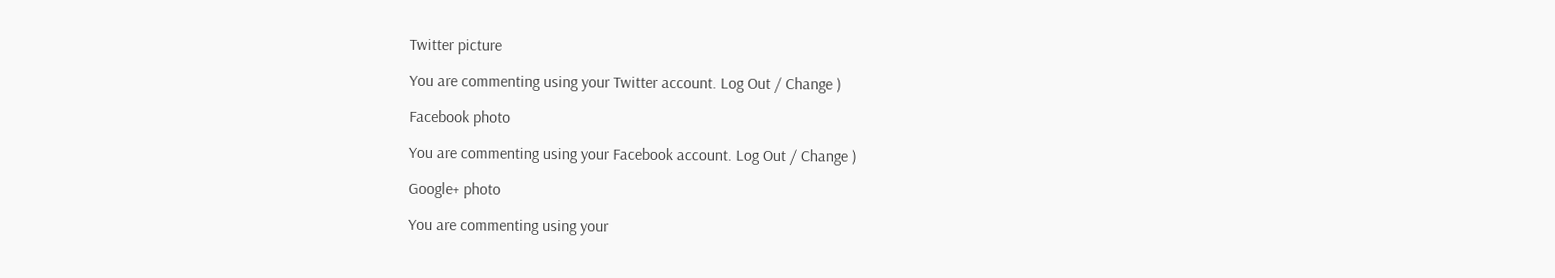Twitter picture

You are commenting using your Twitter account. Log Out / Change )

Facebook photo

You are commenting using your Facebook account. Log Out / Change )

Google+ photo

You are commenting using your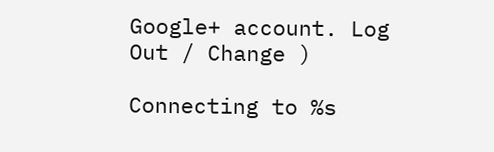Google+ account. Log Out / Change )

Connecting to %s